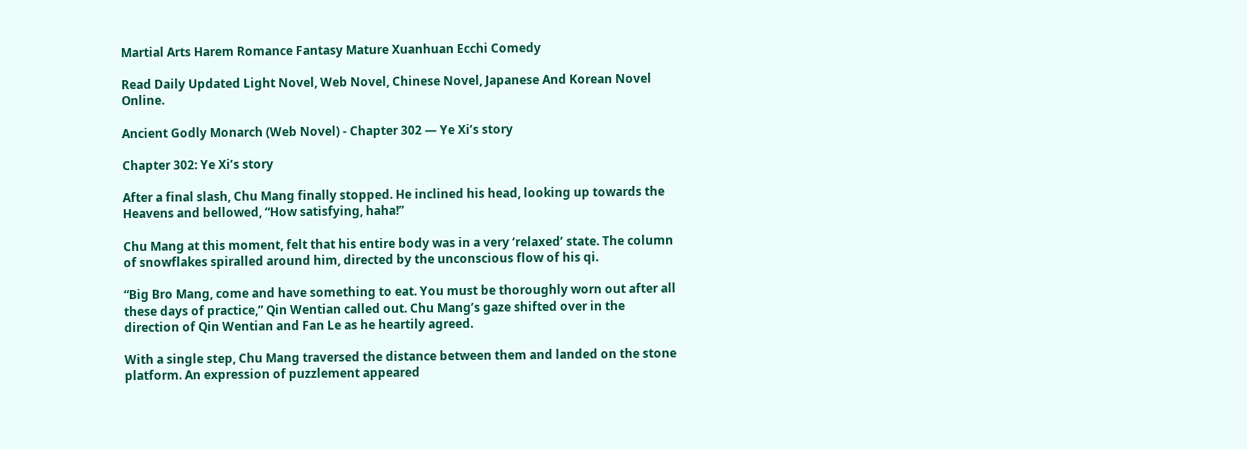Martial Arts Harem Romance Fantasy Mature Xuanhuan Ecchi Comedy

Read Daily Updated Light Novel, Web Novel, Chinese Novel, Japanese And Korean Novel Online.

Ancient Godly Monarch (Web Novel) - Chapter 302 — Ye Xi’s story

Chapter 302: Ye Xi’s story

After a final slash, Chu Mang finally stopped. He inclined his head, looking up towards the Heavens and bellowed, “How satisfying, haha!”

Chu Mang at this moment, felt that his entire body was in a very ‘relaxed’ state. The column of snowflakes spiralled around him, directed by the unconscious flow of his qi.

“Big Bro Mang, come and have something to eat. You must be thoroughly worn out after all these days of practice,” Qin Wentian called out. Chu Mang’s gaze shifted over in the direction of Qin Wentian and Fan Le as he heartily agreed.

With a single step, Chu Mang traversed the distance between them and landed on the stone platform. An expression of puzzlement appeared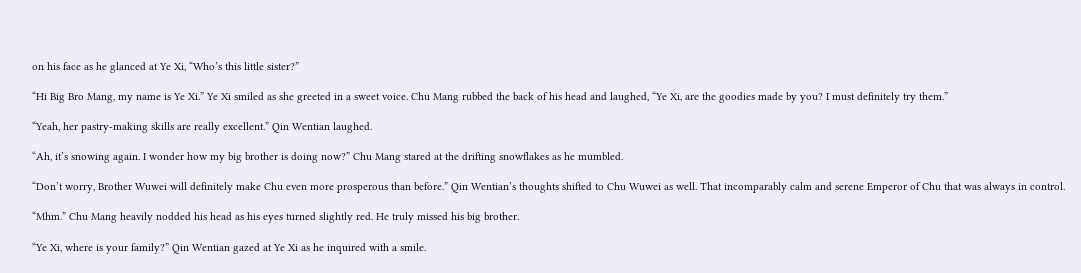on his face as he glanced at Ye Xi, “Who’s this little sister?”

“Hi Big Bro Mang, my name is Ye Xi.” Ye Xi smiled as she greeted in a sweet voice. Chu Mang rubbed the back of his head and laughed, “Ye Xi, are the goodies made by you? I must definitely try them.”

“Yeah, her pastry-making skills are really excellent.” Qin Wentian laughed.

“Ah, it’s snowing again. I wonder how my big brother is doing now?” Chu Mang stared at the drifting snowflakes as he mumbled.

“Don’t worry, Brother Wuwei will definitely make Chu even more prosperous than before.” Qin Wentian’s thoughts shifted to Chu Wuwei as well. That incomparably calm and serene Emperor of Chu that was always in control.

“Mhm.” Chu Mang heavily nodded his head as his eyes turned slightly red. He truly missed his big brother.

“Ye Xi, where is your family?” Qin Wentian gazed at Ye Xi as he inquired with a smile.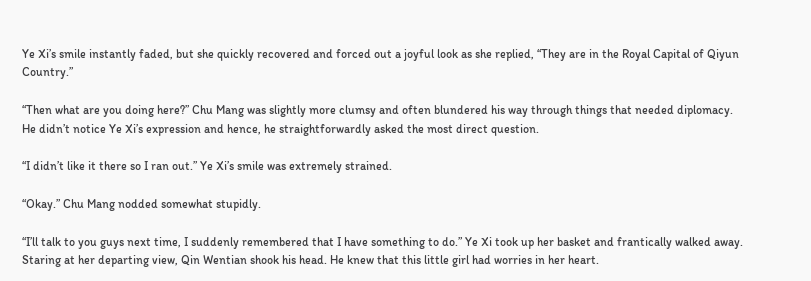Ye Xi’s smile instantly faded, but she quickly recovered and forced out a joyful look as she replied, “They are in the Royal Capital of Qiyun Country.”

“Then what are you doing here?” Chu Mang was slightly more clumsy and often blundered his way through things that needed diplomacy. He didn’t notice Ye Xi’s expression and hence, he straightforwardly asked the most direct question.

“I didn’t like it there so I ran out.” Ye Xi’s smile was extremely strained.

“Okay.” Chu Mang nodded somewhat stupidly.

“I’ll talk to you guys next time, I suddenly remembered that I have something to do.” Ye Xi took up her basket and frantically walked away. Staring at her departing view, Qin Wentian shook his head. He knew that this little girl had worries in her heart.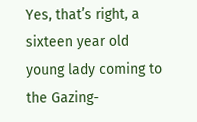Yes, that’s right, a sixteen year old young lady coming to the Gazing-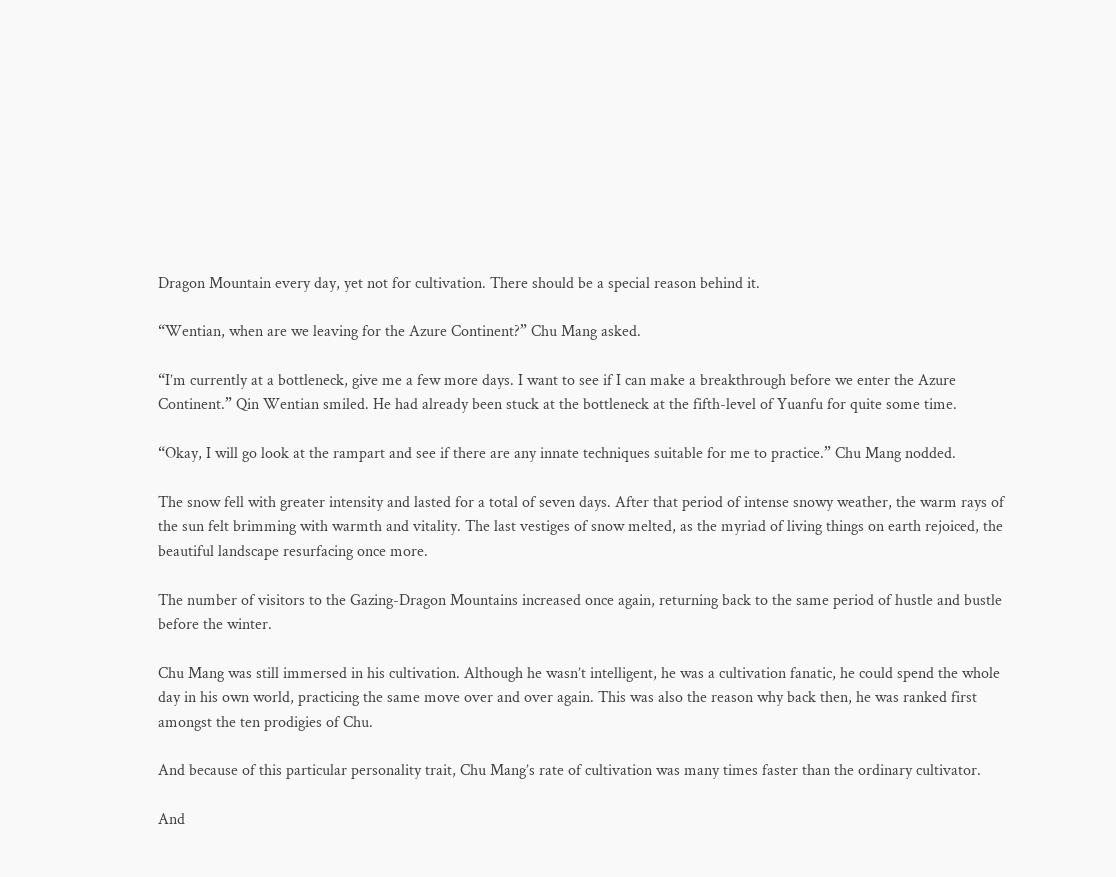Dragon Mountain every day, yet not for cultivation. There should be a special reason behind it.

“Wentian, when are we leaving for the Azure Continent?” Chu Mang asked.

“I’m currently at a bottleneck, give me a few more days. I want to see if I can make a breakthrough before we enter the Azure Continent.” Qin Wentian smiled. He had already been stuck at the bottleneck at the fifth-level of Yuanfu for quite some time.

“Okay, I will go look at the rampart and see if there are any innate techniques suitable for me to practice.” Chu Mang nodded.

The snow fell with greater intensity and lasted for a total of seven days. After that period of intense snowy weather, the warm rays of the sun felt brimming with warmth and vitality. The last vestiges of snow melted, as the myriad of living things on earth rejoiced, the beautiful landscape resurfacing once more.

The number of visitors to the Gazing-Dragon Mountains increased once again, returning back to the same period of hustle and bustle before the winter.

Chu Mang was still immersed in his cultivation. Although he wasn’t intelligent, he was a cultivation fanatic, he could spend the whole day in his own world, practicing the same move over and over again. This was also the reason why back then, he was ranked first amongst the ten prodigies of Chu.

And because of this particular personality trait, Chu Mang’s rate of cultivation was many times faster than the ordinary cultivator.

And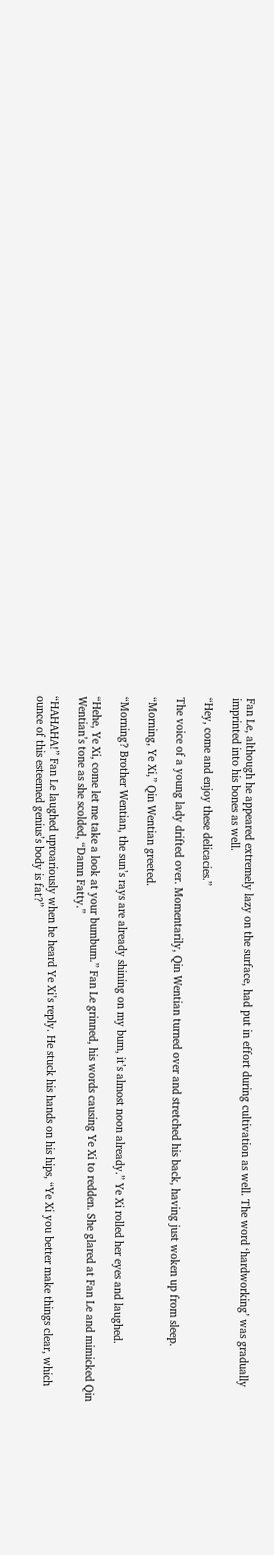Fan Le, although he appeared extremely lazy on the surface, had put in effort during cultivation as well. The word ‘hardworking’ was gradually imprinted into his bones as well.

“Hey, come and enjoy these delicacies.”

The voice of a young lady drifted over. Momentarily, Qin Wentian turned over and stretched his back, having just woken up from sleep.

“Morning, Ye Xi,” Qin Wentian greeted.

“Morning? Brother Wentian, the sun’s rays are already shining on my bum, it’s almost noon already.” Ye Xi rolled her eyes and laughed.

“Hehe, Ye Xi, come let me take a look at your bumbum.” Fan Le grinned, his words causing Ye Xi to redden. She glared at Fan Le and mimicked Qin Wentian’s tone as she scolded, “Damn Fatty.”

“HAHAHA!” Fan Le laughed uproariously when he heard Ye Xi’s reply. He stuck his hands on his hips, “Ye Xi you better make things clear, which ounce of this esteemed genius’s body is fat?”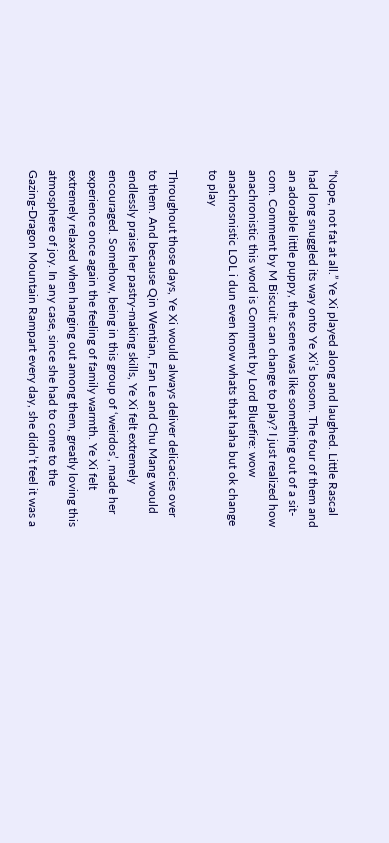“Nope, not fat at all.” Ye Xi played along and laughed. Little Rascal had long snuggled its way onto Ye Xi’s bosom. The four of them and an adorable little puppy, the scene was like something out of a sit-com. Comment by M Biscuit: can change to play? I just realized how anachronistic this word is Comment by Lord Bluefire: wow anachrosnistic LOL i dun even know whats that haha but ok change to play

Throughout those days, Ye Xi would always deliver delicacies over to them. And because Qin Wentian, Fan Le and Chu Mang would endlessly praise her pastry-making skills, Ye Xi felt extremely encouraged. Somehow, being in this group of ‘weirdos’, made her experience once again the feeling of family warmth. Ye Xi felt extremely relaxed when hanging out among them, greatly loving this atmosphere of joy. In any case, since she had to come to the Gazing-Dragon Mountain Rampart every day, she didn’t feel it was a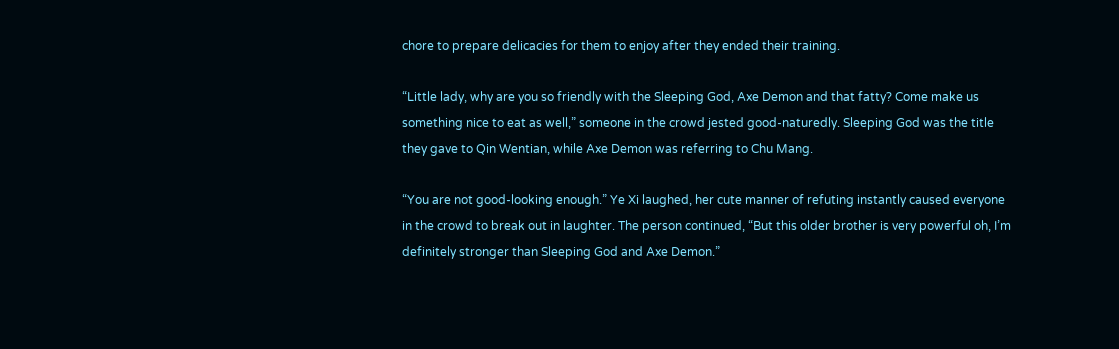chore to prepare delicacies for them to enjoy after they ended their training.

“Little lady, why are you so friendly with the Sleeping God, Axe Demon and that fatty? Come make us something nice to eat as well,” someone in the crowd jested good-naturedly. Sleeping God was the title they gave to Qin Wentian, while Axe Demon was referring to Chu Mang.

“You are not good-looking enough.” Ye Xi laughed, her cute manner of refuting instantly caused everyone in the crowd to break out in laughter. The person continued, “But this older brother is very powerful oh, I’m definitely stronger than Sleeping God and Axe Demon.”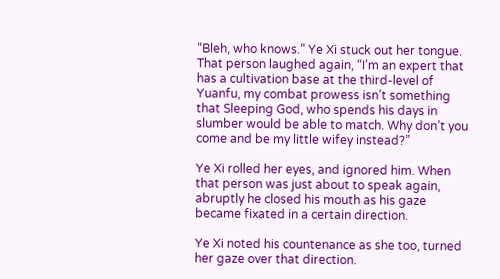“Bleh, who knows.” Ye Xi stuck out her tongue. That person laughed again, “I’m an expert that has a cultivation base at the third-level of Yuanfu, my combat prowess isn’t something that Sleeping God, who spends his days in slumber would be able to match. Why don’t you come and be my little wifey instead?”

Ye Xi rolled her eyes, and ignored him. When that person was just about to speak again, abruptly he closed his mouth as his gaze became fixated in a certain direction.

Ye Xi noted his countenance as she too, turned her gaze over that direction.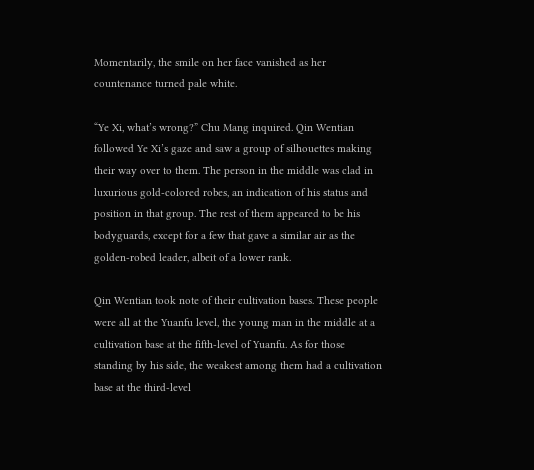Momentarily, the smile on her face vanished as her countenance turned pale white.

“Ye Xi, what’s wrong?” Chu Mang inquired. Qin Wentian followed Ye Xi’s gaze and saw a group of silhouettes making their way over to them. The person in the middle was clad in luxurious gold-colored robes, an indication of his status and position in that group. The rest of them appeared to be his bodyguards, except for a few that gave a similar air as the golden-robed leader, albeit of a lower rank.

Qin Wentian took note of their cultivation bases. These people were all at the Yuanfu level, the young man in the middle at a cultivation base at the fifth-level of Yuanfu. As for those standing by his side, the weakest among them had a cultivation base at the third-level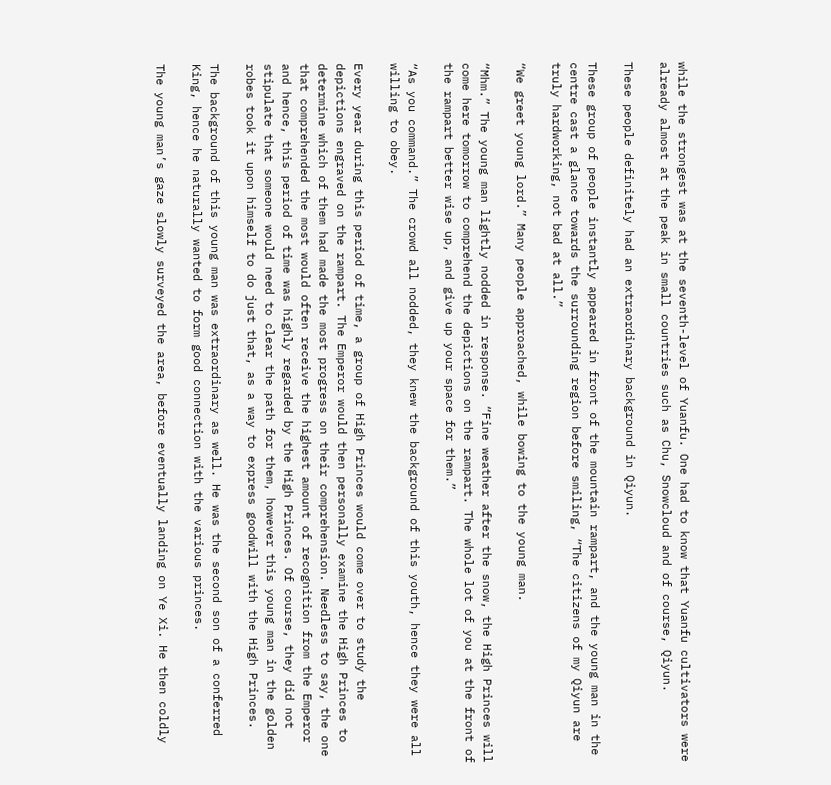while the strongest was at the seventh-level of Yuanfu. One had to know that Yuanfu cultivators were already almost at the peak in small countries such as Chu, Snowcloud and of course, Qiyun.

These people definitely had an extraordinary background in Qiyun.

These group of people instantly appeared in front of the mountain rampart, and the young man in the centre cast a glance towards the surrounding region before smiling, “The citizens of my Qiyun are truly hardworking, not bad at all.”

“We greet young lord.” Many people approached, while bowing to the young man.

“Mhm.” The young man lightly nodded in response. “Fine weather after the snow, the High Princes will come here tomorrow to comprehend the depictions on the rampart. The whole lot of you at the front of the rampart better wise up, and give up your space for them.”

“As you command.” The crowd all nodded, they knew the background of this youth, hence they were all willing to obey.

Every year during this period of time, a group of High Princes would come over to study the depictions engraved on the rampart. The Emperor would then personally examine the High Princes to determine which of them had made the most progress on their comprehension. Needless to say, the one that comprehended the most would often receive the highest amount of recognition from the Emperor and hence, this period of time was highly regarded by the High Princes. Of course, they did not stipulate that someone would need to clear the path for them, however this young man in the golden robes took it upon himself to do just that, as a way to express goodwill with the High Princes.

The background of this young man was extraordinary as well. He was the second son of a conferred King, hence he naturally wanted to form good connection with the various princes.

The young man’s gaze slowly surveyed the area, before eventually landing on Ye Xi. He then coldly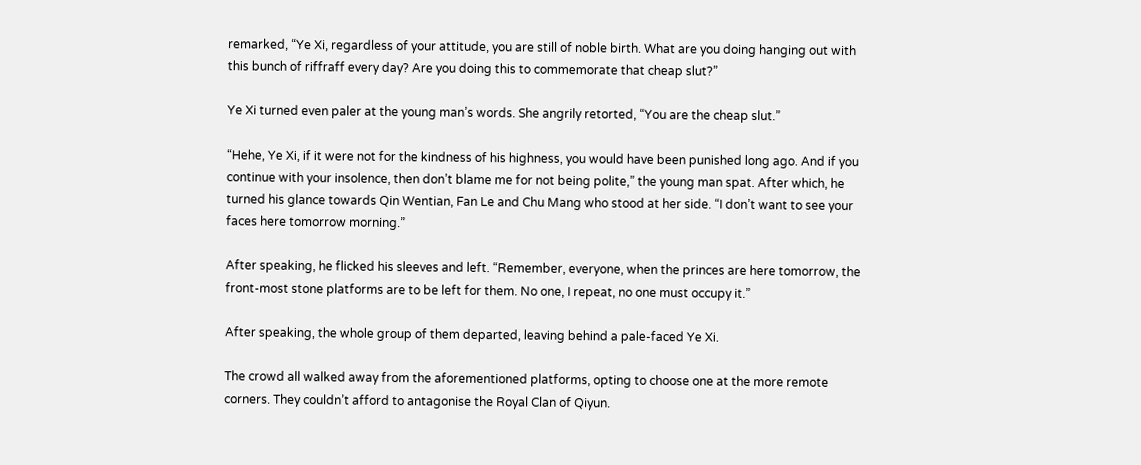remarked, “Ye Xi, regardless of your attitude, you are still of noble birth. What are you doing hanging out with this bunch of riffraff every day? Are you doing this to commemorate that cheap slut?”

Ye Xi turned even paler at the young man’s words. She angrily retorted, “You are the cheap slut.”

“Hehe, Ye Xi, if it were not for the kindness of his highness, you would have been punished long ago. And if you continue with your insolence, then don’t blame me for not being polite,” the young man spat. After which, he turned his glance towards Qin Wentian, Fan Le and Chu Mang who stood at her side. “I don’t want to see your faces here tomorrow morning.”

After speaking, he flicked his sleeves and left. “Remember, everyone, when the princes are here tomorrow, the front-most stone platforms are to be left for them. No one, I repeat, no one must occupy it.”

After speaking, the whole group of them departed, leaving behind a pale-faced Ye Xi.

The crowd all walked away from the aforementioned platforms, opting to choose one at the more remote corners. They couldn’t afford to antagonise the Royal Clan of Qiyun.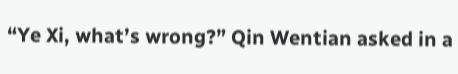“Ye Xi, what’s wrong?” Qin Wentian asked in a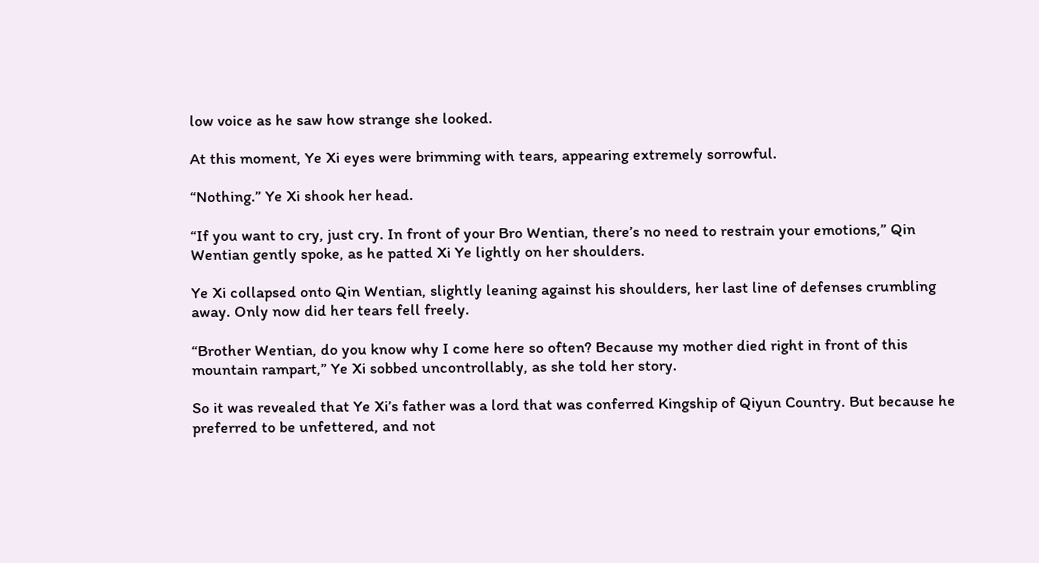low voice as he saw how strange she looked.

At this moment, Ye Xi eyes were brimming with tears, appearing extremely sorrowful.

“Nothing.” Ye Xi shook her head.

“If you want to cry, just cry. In front of your Bro Wentian, there’s no need to restrain your emotions,” Qin Wentian gently spoke, as he patted Xi Ye lightly on her shoulders.

Ye Xi collapsed onto Qin Wentian, slightly leaning against his shoulders, her last line of defenses crumbling away. Only now did her tears fell freely.

“Brother Wentian, do you know why I come here so often? Because my mother died right in front of this mountain rampart,” Ye Xi sobbed uncontrollably, as she told her story.

So it was revealed that Ye Xi’s father was a lord that was conferred Kingship of Qiyun Country. But because he preferred to be unfettered, and not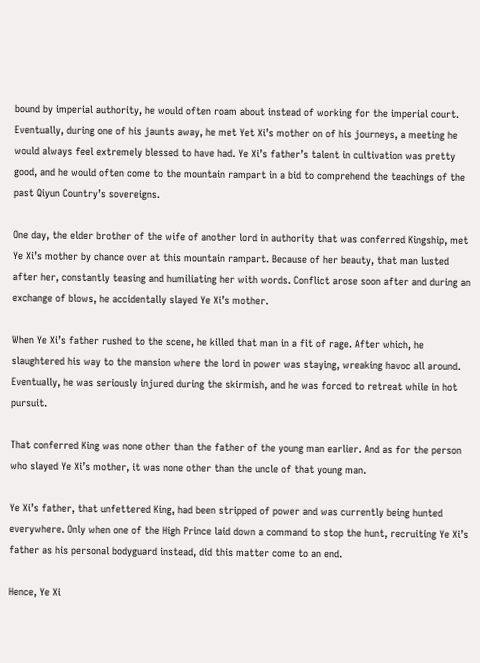bound by imperial authority, he would often roam about instead of working for the imperial court. Eventually, during one of his jaunts away, he met Yet Xi’s mother on of his journeys, a meeting he would always feel extremely blessed to have had. Ye Xi’s father’s talent in cultivation was pretty good, and he would often come to the mountain rampart in a bid to comprehend the teachings of the past Qiyun Country’s sovereigns.

One day, the elder brother of the wife of another lord in authority that was conferred Kingship, met Ye Xi’s mother by chance over at this mountain rampart. Because of her beauty, that man lusted after her, constantly teasing and humiliating her with words. Conflict arose soon after and during an exchange of blows, he accidentally slayed Ye Xi’s mother.

When Ye Xi’s father rushed to the scene, he killed that man in a fit of rage. After which, he slaughtered his way to the mansion where the lord in power was staying, wreaking havoc all around. Eventually, he was seriously injured during the skirmish, and he was forced to retreat while in hot pursuit.

That conferred King was none other than the father of the young man earlier. And as for the person who slayed Ye Xi’s mother, it was none other than the uncle of that young man.

Ye Xi’s father, that unfettered King, had been stripped of power and was currently being hunted everywhere. Only when one of the High Prince laid down a command to stop the hunt, recruiting Ye Xi’s father as his personal bodyguard instead, did this matter come to an end.

Hence, Ye Xi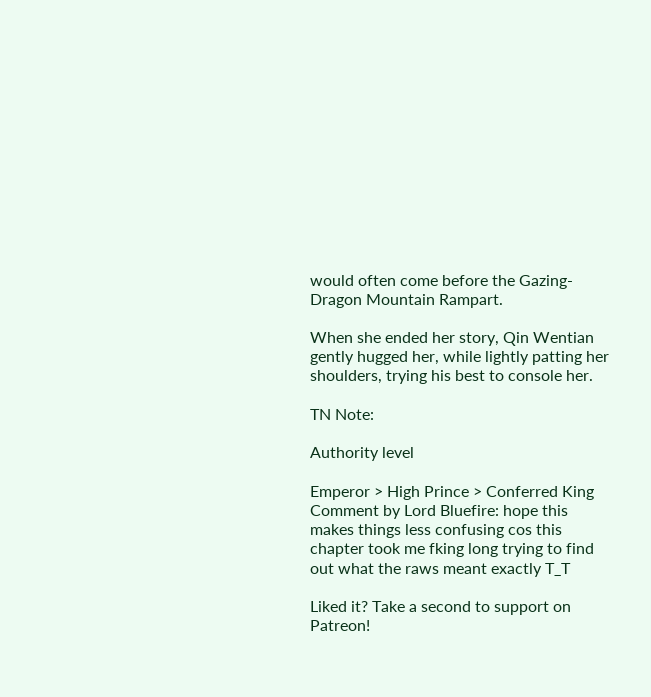would often come before the Gazing-Dragon Mountain Rampart.

When she ended her story, Qin Wentian gently hugged her, while lightly patting her shoulders, trying his best to console her.

TN Note:

Authority level

Emperor > High Prince > Conferred King Comment by Lord Bluefire: hope this makes things less confusing cos this chapter took me fking long trying to find out what the raws meant exactly T_T

Liked it? Take a second to support on Patreon!